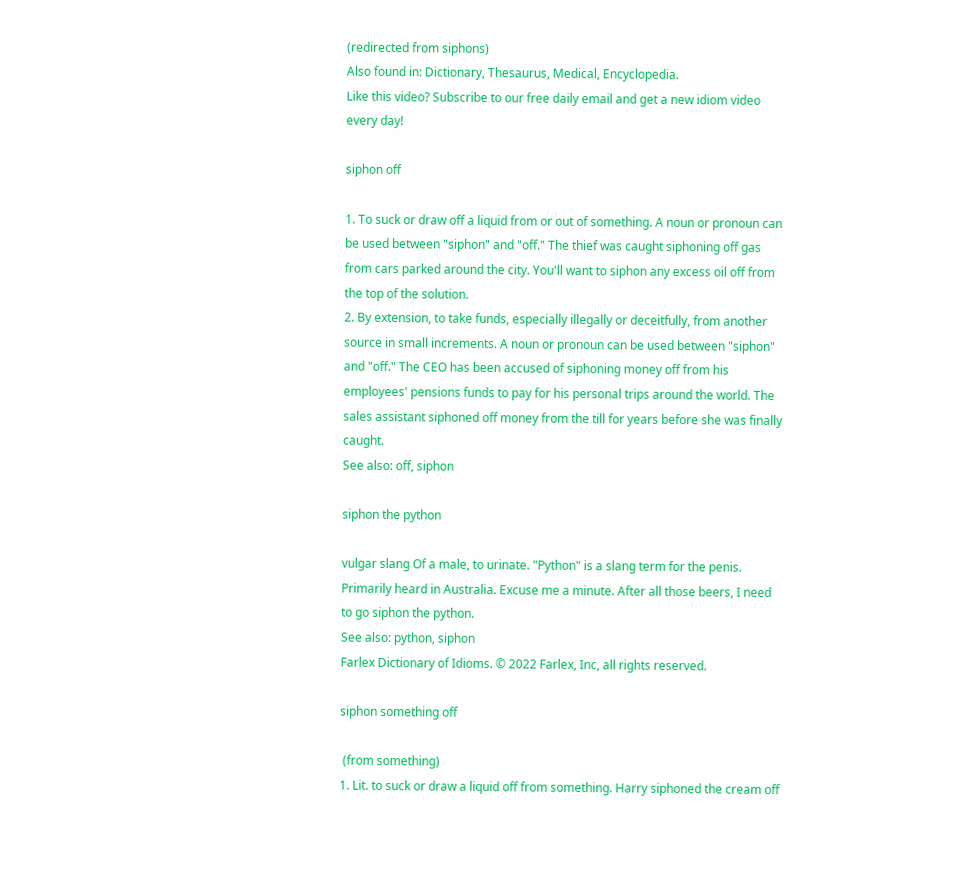(redirected from siphons)
Also found in: Dictionary, Thesaurus, Medical, Encyclopedia.
Like this video? Subscribe to our free daily email and get a new idiom video every day!

siphon off

1. To suck or draw off a liquid from or out of something. A noun or pronoun can be used between "siphon" and "off." The thief was caught siphoning off gas from cars parked around the city. You'll want to siphon any excess oil off from the top of the solution.
2. By extension, to take funds, especially illegally or deceitfully, from another source in small increments. A noun or pronoun can be used between "siphon" and "off." The CEO has been accused of siphoning money off from his employees' pensions funds to pay for his personal trips around the world. The sales assistant siphoned off money from the till for years before she was finally caught.
See also: off, siphon

siphon the python

vulgar slang Of a male, to urinate. "Python" is a slang term for the penis. Primarily heard in Australia. Excuse me a minute. After all those beers, I need to go siphon the python.
See also: python, siphon
Farlex Dictionary of Idioms. © 2022 Farlex, Inc, all rights reserved.

siphon something off

 (from something)
1. Lit. to suck or draw a liquid off from something. Harry siphoned the cream off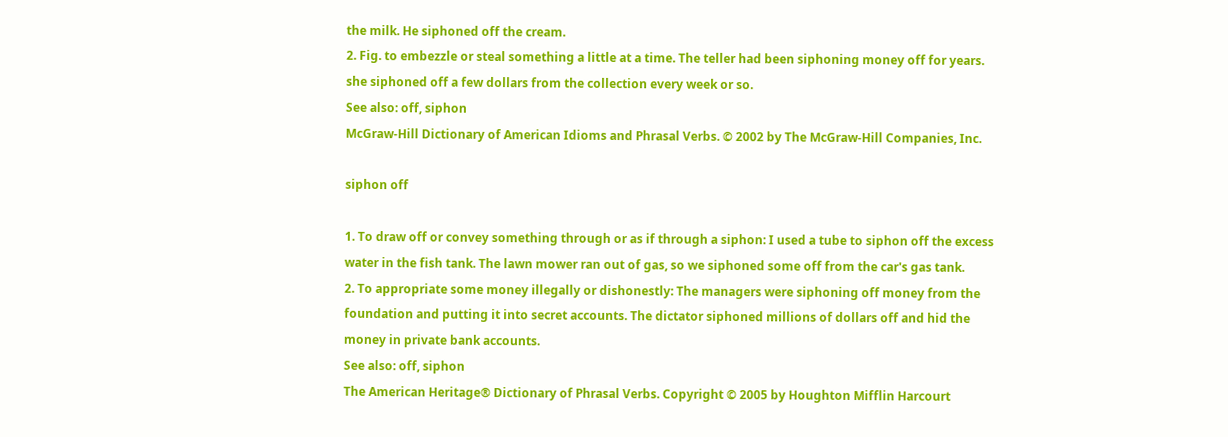the milk. He siphoned off the cream.
2. Fig. to embezzle or steal something a little at a time. The teller had been siphoning money off for years. she siphoned off a few dollars from the collection every week or so.
See also: off, siphon
McGraw-Hill Dictionary of American Idioms and Phrasal Verbs. © 2002 by The McGraw-Hill Companies, Inc.

siphon off

1. To draw off or convey something through or as if through a siphon: I used a tube to siphon off the excess water in the fish tank. The lawn mower ran out of gas, so we siphoned some off from the car's gas tank.
2. To appropriate some money illegally or dishonestly: The managers were siphoning off money from the foundation and putting it into secret accounts. The dictator siphoned millions of dollars off and hid the money in private bank accounts.
See also: off, siphon
The American Heritage® Dictionary of Phrasal Verbs. Copyright © 2005 by Houghton Mifflin Harcourt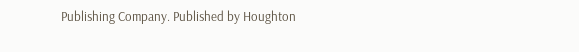Publishing Company. Published by Houghton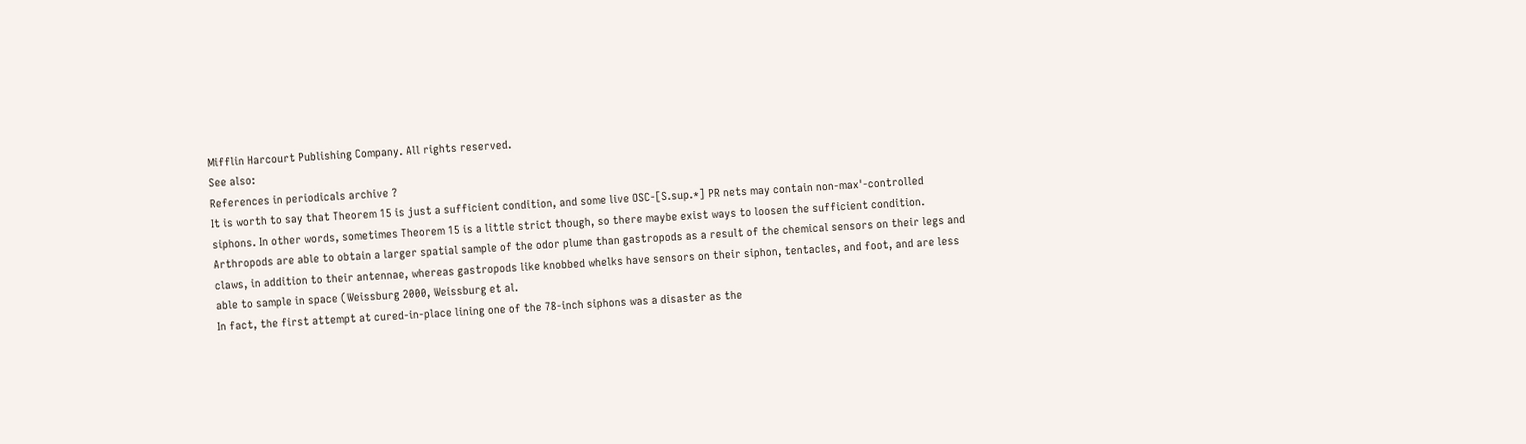Mifflin Harcourt Publishing Company. All rights reserved.
See also:
References in periodicals archive ?
It is worth to say that Theorem 15 is just a sufficient condition, and some live OSC-[S.sup.*] PR nets may contain non-max'-controlled siphons. In other words, sometimes Theorem 15 is a little strict though, so there maybe exist ways to loosen the sufficient condition.
Arthropods are able to obtain a larger spatial sample of the odor plume than gastropods as a result of the chemical sensors on their legs and claws, in addition to their antennae, whereas gastropods like knobbed whelks have sensors on their siphon, tentacles, and foot, and are less able to sample in space (Weissburg 2000, Weissburg et al.
In fact, the first attempt at cured-in-place lining one of the 78-inch siphons was a disaster as the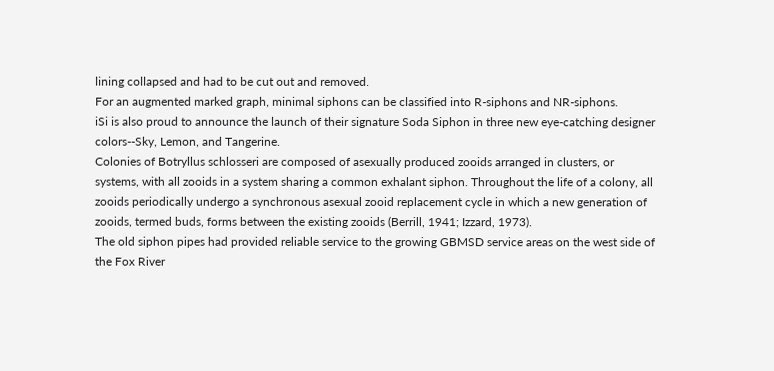lining collapsed and had to be cut out and removed.
For an augmented marked graph, minimal siphons can be classified into R-siphons and NR-siphons.
iSi is also proud to announce the launch of their signature Soda Siphon in three new eye-catching designer colors--Sky, Lemon, and Tangerine.
Colonies of Botryllus schlosseri are composed of asexually produced zooids arranged in clusters, or systems, with all zooids in a system sharing a common exhalant siphon. Throughout the life of a colony, all zooids periodically undergo a synchronous asexual zooid replacement cycle in which a new generation of zooids, termed buds, forms between the existing zooids (Berrill, 1941; Izzard, 1973).
The old siphon pipes had provided reliable service to the growing GBMSD service areas on the west side of the Fox River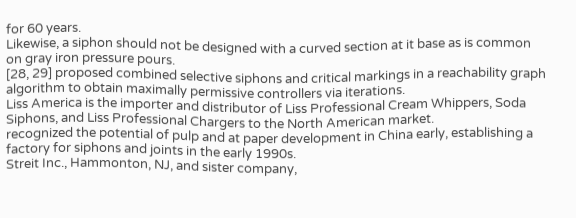for 60 years.
Likewise, a siphon should not be designed with a curved section at it base as is common on gray iron pressure pours.
[28, 29] proposed combined selective siphons and critical markings in a reachability graph algorithm to obtain maximally permissive controllers via iterations.
Liss America is the importer and distributor of Liss Professional Cream Whippers, Soda Siphons, and Liss Professional Chargers to the North American market.
recognized the potential of pulp and at paper development in China early, establishing a factory for siphons and joints in the early 1990s.
Streit Inc., Hammonton, NJ, and sister company,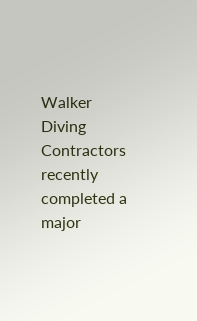Walker Diving Contractors recently completed a major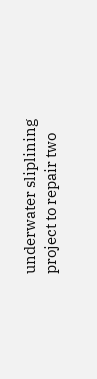underwater sliplining project to repair two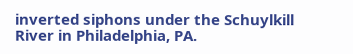inverted siphons under the Schuylkill River in Philadelphia, PA.